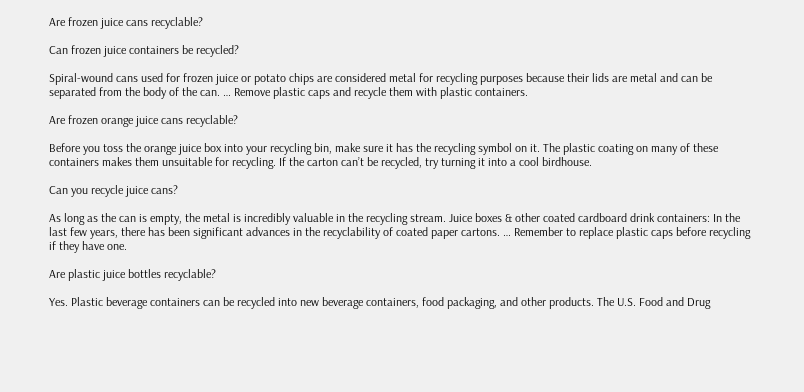Are frozen juice cans recyclable?

Can frozen juice containers be recycled?

Spiral-wound cans used for frozen juice or potato chips are considered metal for recycling purposes because their lids are metal and can be separated from the body of the can. … Remove plastic caps and recycle them with plastic containers.

Are frozen orange juice cans recyclable?

Before you toss the orange juice box into your recycling bin, make sure it has the recycling symbol on it. The plastic coating on many of these containers makes them unsuitable for recycling. If the carton can’t be recycled, try turning it into a cool birdhouse.

Can you recycle juice cans?

As long as the can is empty, the metal is incredibly valuable in the recycling stream. Juice boxes & other coated cardboard drink containers: In the last few years, there has been significant advances in the recyclability of coated paper cartons. … Remember to replace plastic caps before recycling if they have one.

Are plastic juice bottles recyclable?

Yes. Plastic beverage containers can be recycled into new beverage containers, food packaging, and other products. The U.S. Food and Drug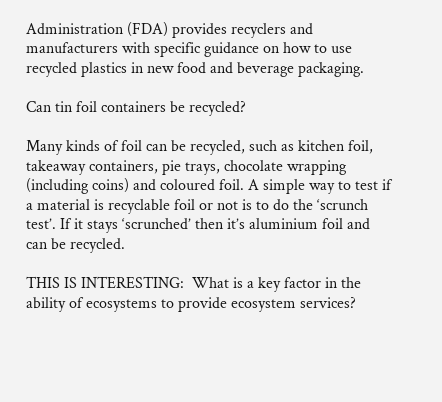Administration (FDA) provides recyclers and manufacturers with specific guidance on how to use recycled plastics in new food and beverage packaging.

Can tin foil containers be recycled?

Many kinds of foil can be recycled, such as kitchen foil, takeaway containers, pie trays, chocolate wrapping (including coins) and coloured foil. A simple way to test if a material is recyclable foil or not is to do the ‘scrunch test’. If it stays ‘scrunched’ then it’s aluminium foil and can be recycled.

THIS IS INTERESTING:  What is a key factor in the ability of ecosystems to provide ecosystem services?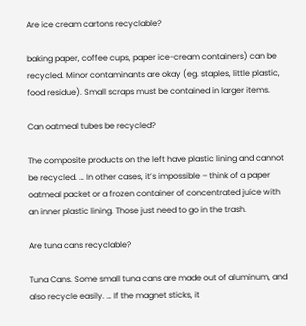Are ice cream cartons recyclable?

baking paper, coffee cups, paper ice-cream containers) can be recycled. Minor contaminants are okay (eg. staples, little plastic, food residue). Small scraps must be contained in larger items.

Can oatmeal tubes be recycled?

The composite products on the left have plastic lining and cannot be recycled. … In other cases, it’s impossible – think of a paper oatmeal packet or a frozen container of concentrated juice with an inner plastic lining. Those just need to go in the trash.

Are tuna cans recyclable?

Tuna Cans. Some small tuna cans are made out of aluminum, and also recycle easily. … If the magnet sticks, it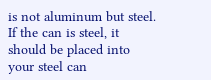is not aluminum but steel. If the can is steel, it should be placed into your steel can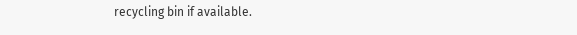recycling bin if available.